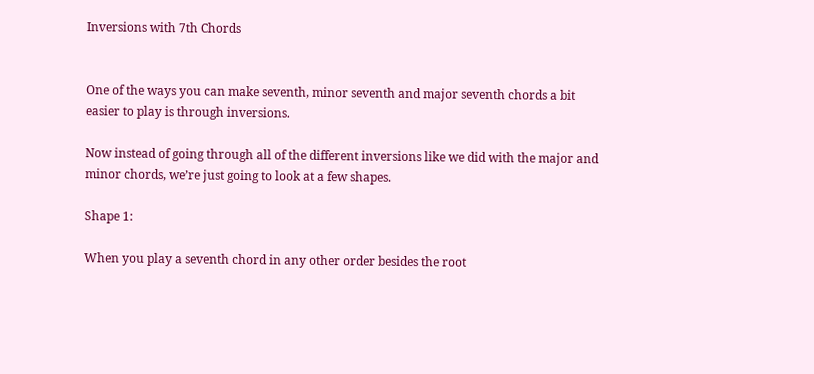Inversions with 7th Chords


One of the ways you can make seventh, minor seventh and major seventh chords a bit easier to play is through inversions.

Now instead of going through all of the different inversions like we did with the major and minor chords, we’re just going to look at a few shapes.

Shape 1:

When you play a seventh chord in any other order besides the root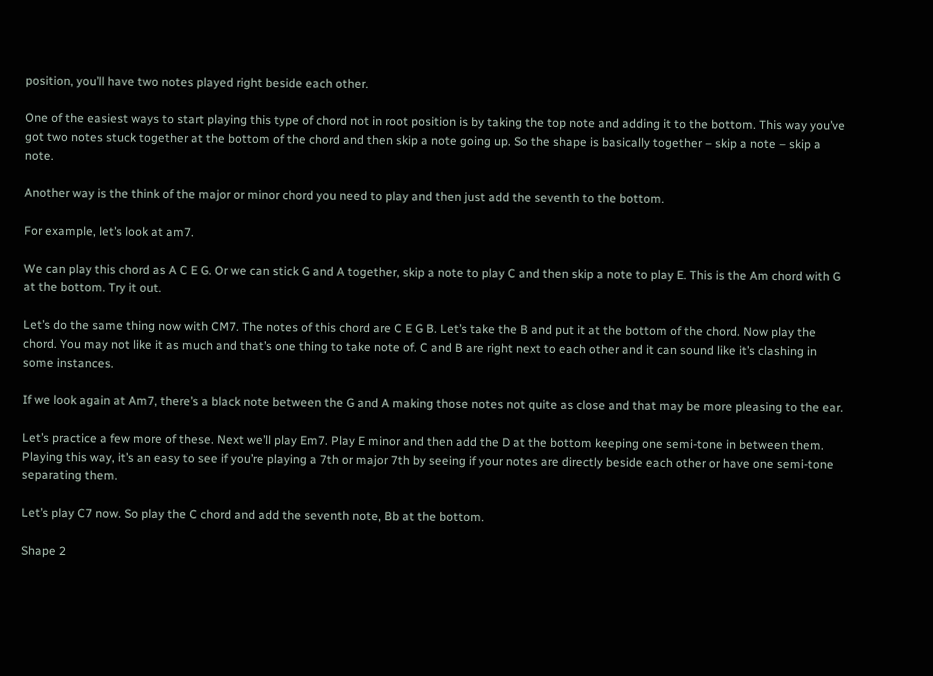position, you’ll have two notes played right beside each other.

One of the easiest ways to start playing this type of chord not in root position is by taking the top note and adding it to the bottom. This way you’ve got two notes stuck together at the bottom of the chord and then skip a note going up. So the shape is basically together – skip a note – skip a note.

Another way is the think of the major or minor chord you need to play and then just add the seventh to the bottom.

For example, let’s look at am7.

We can play this chord as A C E G. Or we can stick G and A together, skip a note to play C and then skip a note to play E. This is the Am chord with G at the bottom. Try it out.

Let’s do the same thing now with CM7. The notes of this chord are C E G B. Let’s take the B and put it at the bottom of the chord. Now play the chord. You may not like it as much and that’s one thing to take note of. C and B are right next to each other and it can sound like it’s clashing in some instances.

If we look again at Am7, there’s a black note between the G and A making those notes not quite as close and that may be more pleasing to the ear.

Let’s practice a few more of these. Next we’ll play Em7. Play E minor and then add the D at the bottom keeping one semi-tone in between them. Playing this way, it’s an easy to see if you’re playing a 7th or major 7th by seeing if your notes are directly beside each other or have one semi-tone separating them.

Let’s play C7 now. So play the C chord and add the seventh note, Bb at the bottom.

Shape 2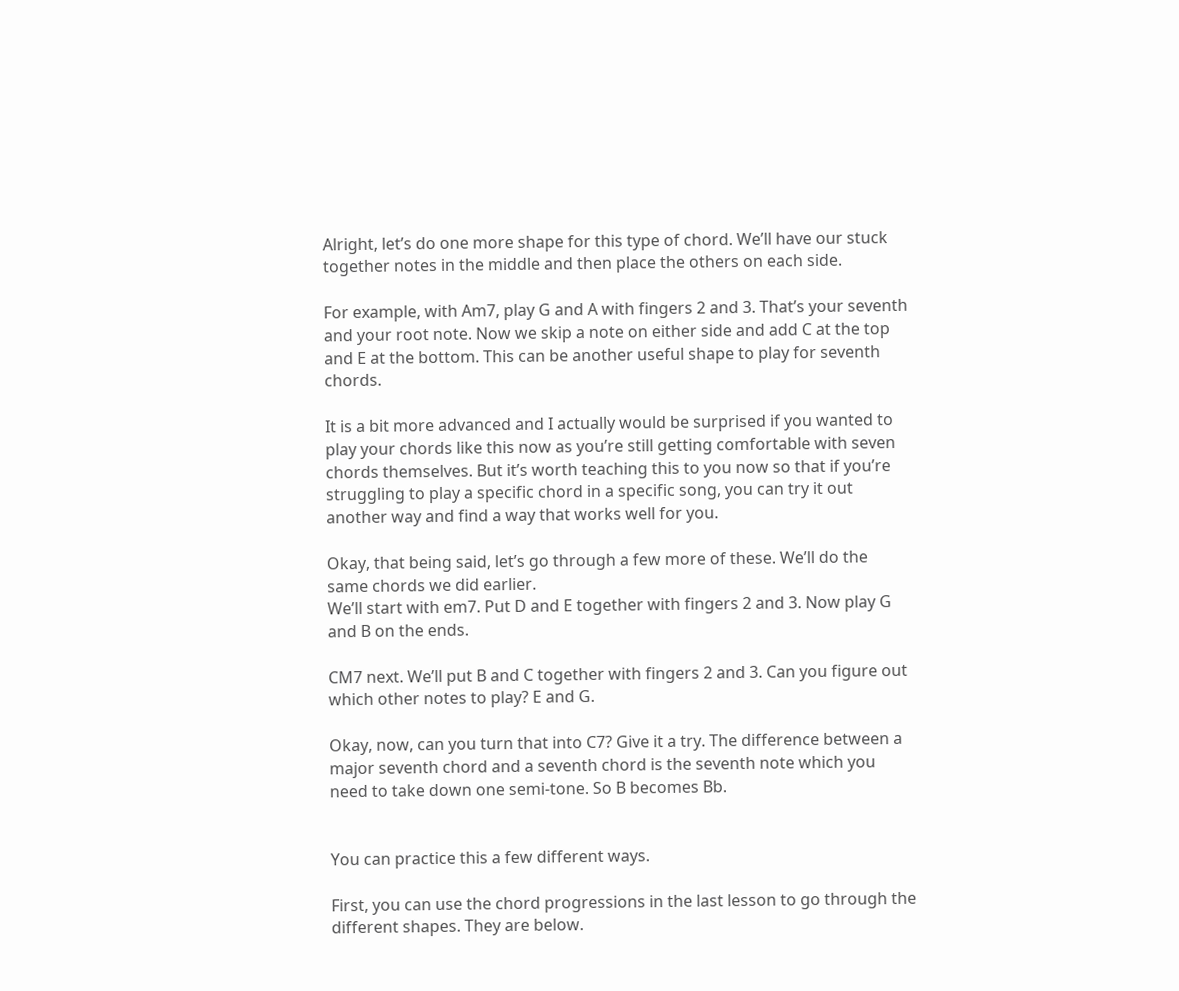Alright, let’s do one more shape for this type of chord. We’ll have our stuck together notes in the middle and then place the others on each side.

For example, with Am7, play G and A with fingers 2 and 3. That’s your seventh and your root note. Now we skip a note on either side and add C at the top and E at the bottom. This can be another useful shape to play for seventh chords.

It is a bit more advanced and I actually would be surprised if you wanted to play your chords like this now as you’re still getting comfortable with seven chords themselves. But it’s worth teaching this to you now so that if you’re struggling to play a specific chord in a specific song, you can try it out another way and find a way that works well for you.

Okay, that being said, let’s go through a few more of these. We’ll do the same chords we did earlier.
We’ll start with em7. Put D and E together with fingers 2 and 3. Now play G and B on the ends.

CM7 next. We’ll put B and C together with fingers 2 and 3. Can you figure out which other notes to play? E and G.

Okay, now, can you turn that into C7? Give it a try. The difference between a major seventh chord and a seventh chord is the seventh note which you need to take down one semi-tone. So B becomes Bb.


You can practice this a few different ways.

First, you can use the chord progressions in the last lesson to go through the different shapes. They are below.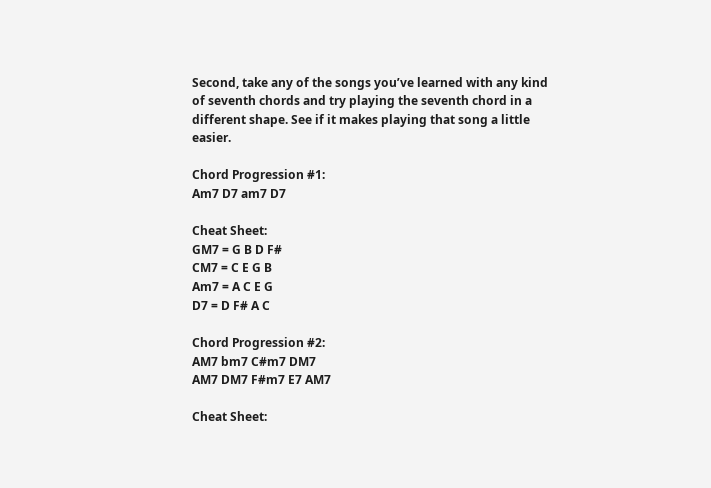Second, take any of the songs you’ve learned with any kind of seventh chords and try playing the seventh chord in a different shape. See if it makes playing that song a little easier.

Chord Progression #1:
Am7 D7 am7 D7

Cheat Sheet:
GM7 = G B D F#
CM7 = C E G B
Am7 = A C E G
D7 = D F# A C

Chord Progression #2:
AM7 bm7 C#m7 DM7
AM7 DM7 F#m7 E7 AM7

Cheat Sheet: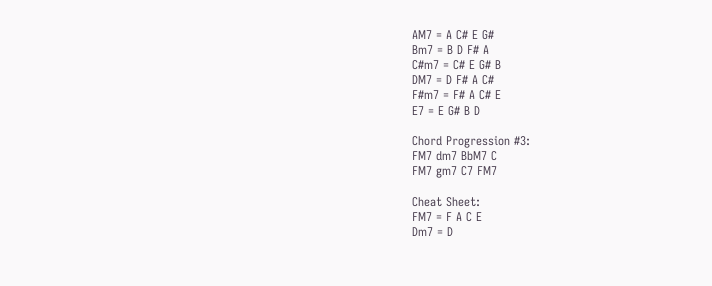AM7 = A C# E G#
Bm7 = B D F# A
C#m7 = C# E G# B
DM7 = D F# A C#
F#m7 = F# A C# E
E7 = E G# B D

Chord Progression #3:
FM7 dm7 BbM7 C
FM7 gm7 C7 FM7

Cheat Sheet:
FM7 = F A C E
Dm7 = D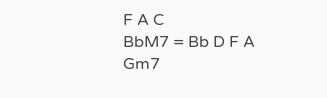F A C
BbM7 = Bb D F A
Gm7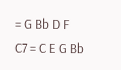= G Bb D F
C7 = C E G Bb